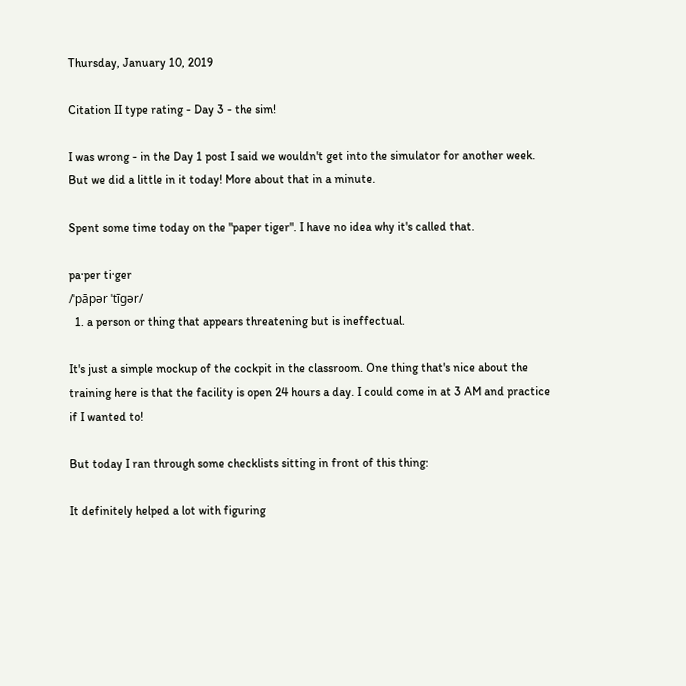Thursday, January 10, 2019

Citation II type rating - Day 3 - the sim!

I was wrong - in the Day 1 post I said we wouldn't get into the simulator for another week. But we did a little in it today! More about that in a minute.

Spent some time today on the "paper tiger". I have no idea why it's called that.

pa·per ti·ger
/ˈpāpər ˈtīɡər/
  1. a person or thing that appears threatening but is ineffectual.

It's just a simple mockup of the cockpit in the classroom. One thing that's nice about the training here is that the facility is open 24 hours a day. I could come in at 3 AM and practice if I wanted to!

But today I ran through some checklists sitting in front of this thing:

It definitely helped a lot with figuring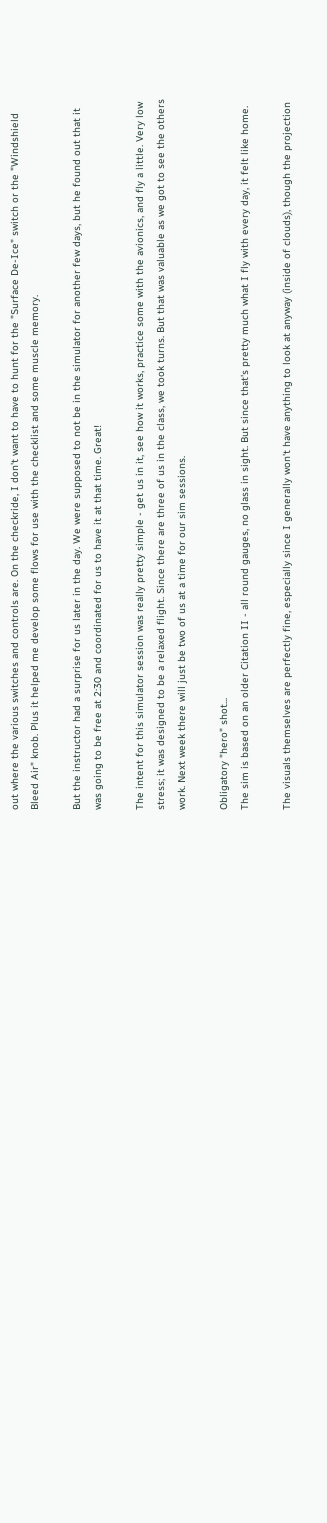out where the various switches and controls are. On the checkride, I don't want to have to hunt for the "Surface De-Ice" switch or the "Windshield Bleed Air" knob. Plus it helped me develop some flows for use with the checklist and some muscle memory.

But the instructor had a surprise for us later in the day. We were supposed to not be in the simulator for another few days, but he found out that it was going to be free at 2:30 and coordinated for us to have it at that time. Great!

The intent for this simulator session was really pretty simple - get us in it, see how it works, practice some with the avionics, and fly a little. Very low stress; it was designed to be a relaxed flight. Since there are three of us in the class, we took turns. But that was valuable as we got to see the others work. Next week there will just be two of us at a time for our sim sessions.

Obligatory "hero" shot...
The sim is based on an older Citation II - all round gauges, no glass in sight. But since that's pretty much what I fly with every day, it felt like home.

The visuals themselves are perfectly fine, especially since I generally won't have anything to look at anyway (inside of clouds), though the projection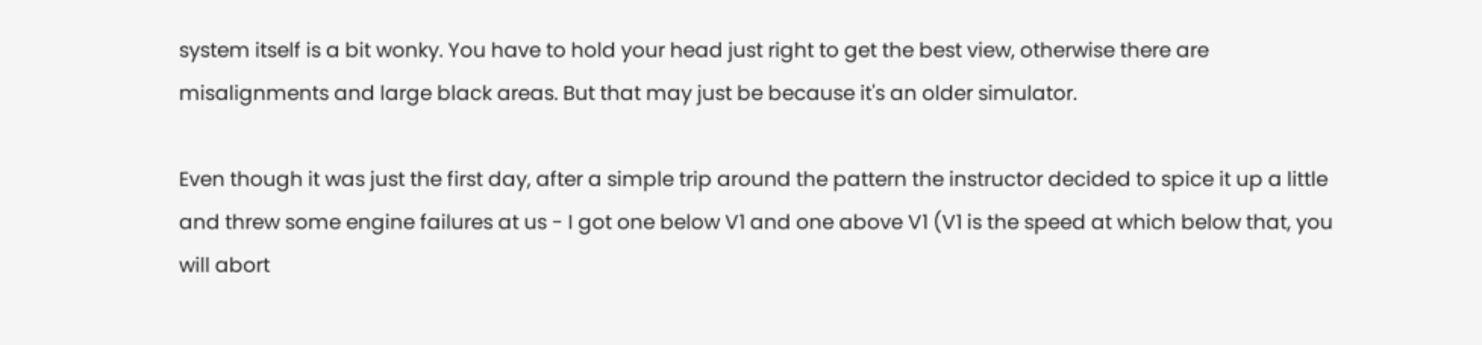system itself is a bit wonky. You have to hold your head just right to get the best view, otherwise there are misalignments and large black areas. But that may just be because it's an older simulator.

Even though it was just the first day, after a simple trip around the pattern the instructor decided to spice it up a little and threw some engine failures at us - I got one below V1 and one above V1 (V1 is the speed at which below that, you will abort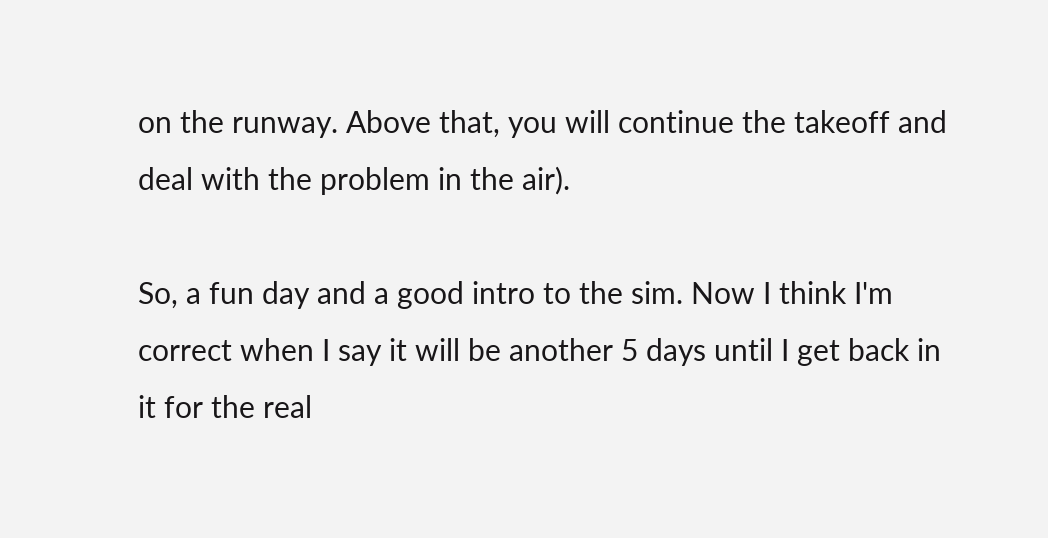on the runway. Above that, you will continue the takeoff and deal with the problem in the air).

So, a fun day and a good intro to the sim. Now I think I'm correct when I say it will be another 5 days until I get back in it for the real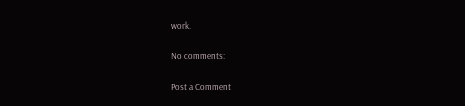work.

No comments:

Post a Comment